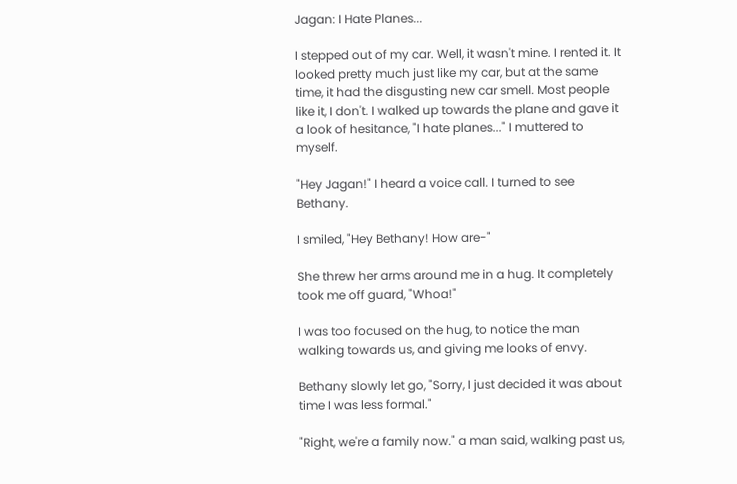Jagan: I Hate Planes...

I stepped out of my car. Well, it wasn't mine. I rented it. It looked pretty much just like my car, but at the same time, it had the disgusting new car smell. Most people like it, I don't. I walked up towards the plane and gave it a look of hesitance, "I hate planes..." I muttered to myself.

"Hey Jagan!" I heard a voice call. I turned to see Bethany.

I smiled, "Hey Bethany! How are-"

She threw her arms around me in a hug. It completely took me off guard, "Whoa!"

I was too focused on the hug, to notice the man walking towards us, and giving me looks of envy.

Bethany slowly let go, "Sorry, I just decided it was about time I was less formal."

"Right, we're a family now." a man said, walking past us,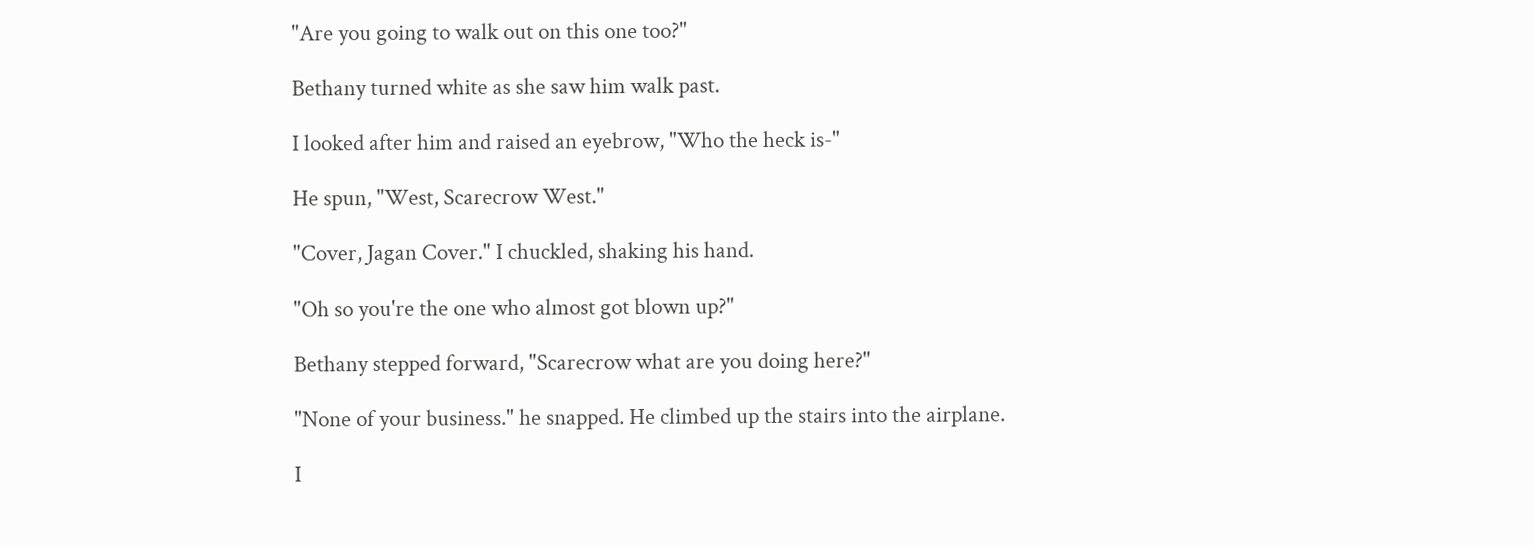"Are you going to walk out on this one too?"

Bethany turned white as she saw him walk past.

I looked after him and raised an eyebrow, "Who the heck is-"

He spun, "West, Scarecrow West."

"Cover, Jagan Cover." I chuckled, shaking his hand.

"Oh so you're the one who almost got blown up?"

Bethany stepped forward, "Scarecrow what are you doing here?"

"None of your business." he snapped. He climbed up the stairs into the airplane.

I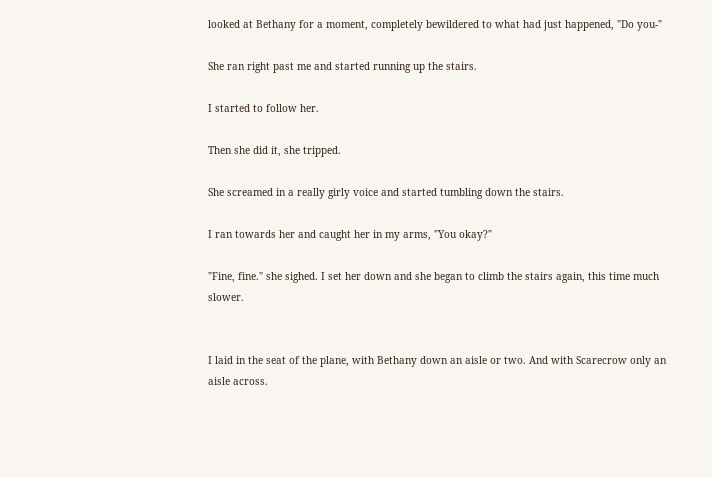looked at Bethany for a moment, completely bewildered to what had just happened, "Do you-"

She ran right past me and started running up the stairs.

I started to follow her.

Then she did it, she tripped.

She screamed in a really girly voice and started tumbling down the stairs.

I ran towards her and caught her in my arms, "You okay?"

"Fine, fine." she sighed. I set her down and she began to climb the stairs again, this time much slower.


I laid in the seat of the plane, with Bethany down an aisle or two. And with Scarecrow only an aisle across.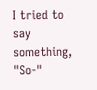I tried to say something, "So-"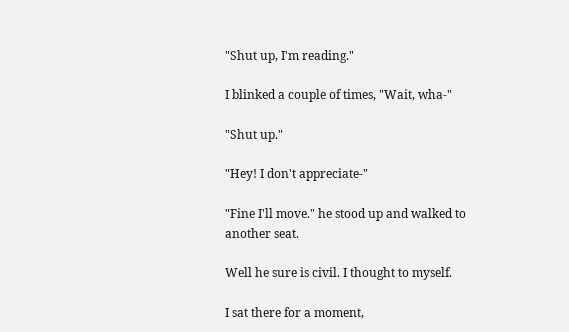"Shut up, I'm reading."

I blinked a couple of times, "Wait, wha-"

"Shut up."

"Hey! I don't appreciate-"

"Fine I'll move." he stood up and walked to another seat.

Well he sure is civil. I thought to myself.

I sat there for a moment,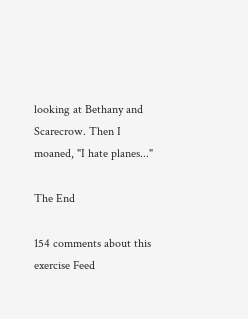looking at Bethany and Scarecrow. Then I moaned, "I hate planes..."

The End

154 comments about this exercise Feed